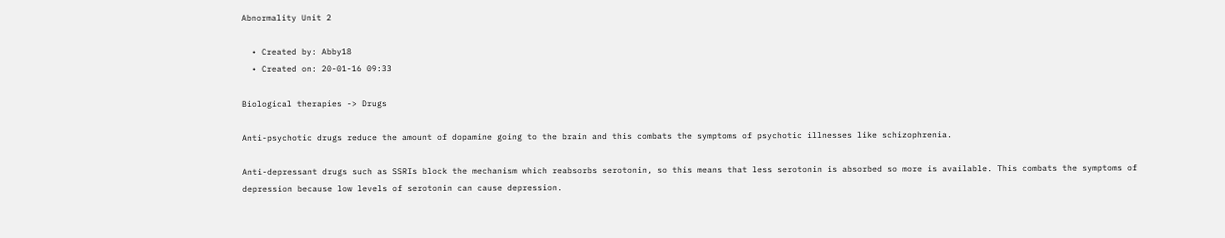Abnormality Unit 2

  • Created by: Abby18
  • Created on: 20-01-16 09:33

Biological therapies -> Drugs

Anti-psychotic drugs reduce the amount of dopamine going to the brain and this combats the symptoms of psychotic illnesses like schizophrenia.

Anti-depressant drugs such as SSRIs block the mechanism which reabsorbs serotonin, so this means that less serotonin is absorbed so more is available. This combats the symptoms of depression because low levels of serotonin can cause depression.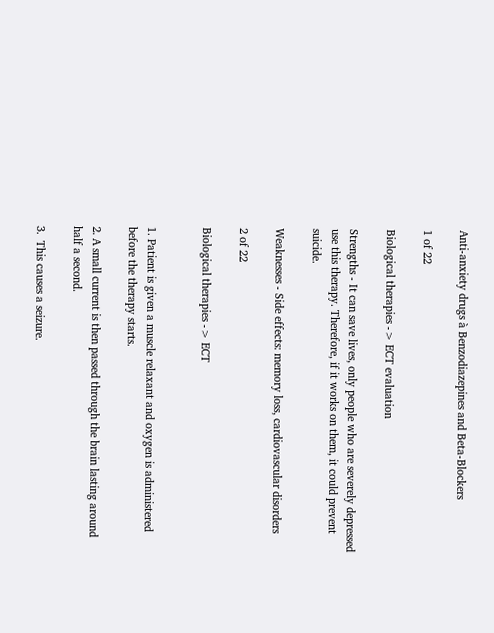Anti-anxiety drugs à Benzodiazepines and Beta-Blockers

1 of 22

Biological therapies -> ECT evaluation

Strengths - It can save lives, only people who are severely depressed use this therapy. Therefore, if it works on them, it could prevent suicide.

Weaknesses - Side effects: memory loss, cardiovascular disorders

2 of 22

Biological therapies -> ECT


1. Patient is given a muscle relaxant and oxygen is administered before the therapy starts.

2. A small current is then passed through the brain lasting around half a second.

3.  This causes a seizure.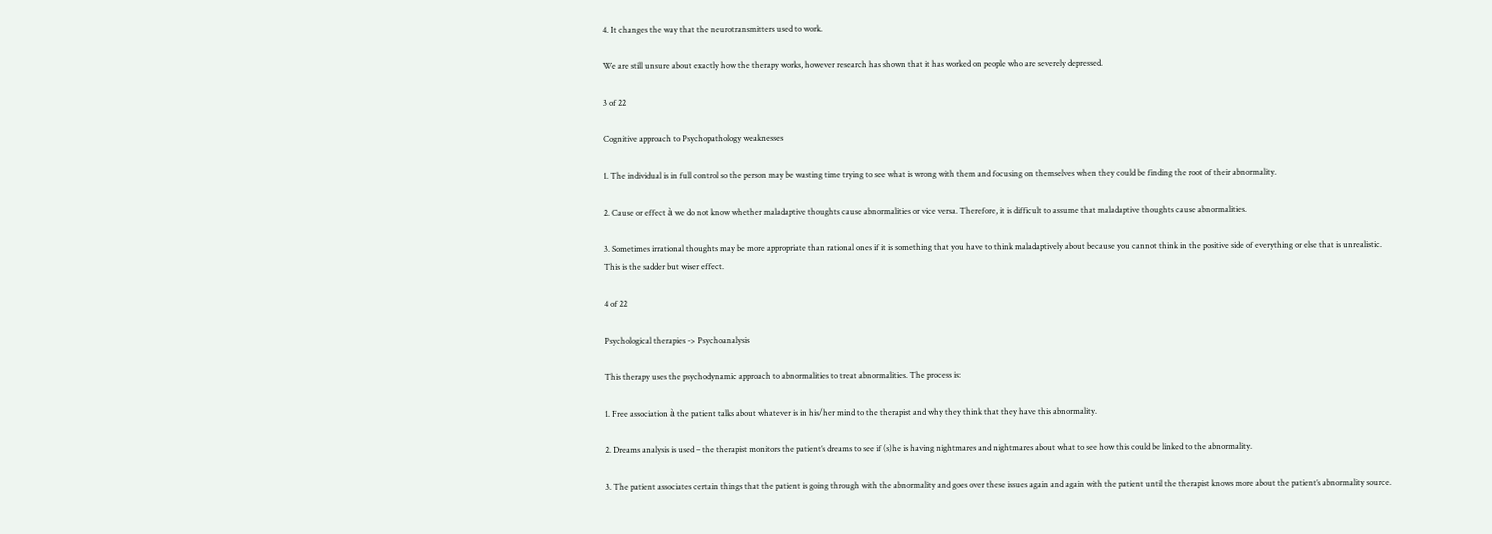4. It changes the way that the neurotransmitters used to work.

We are still unsure about exactly how the therapy works, however research has shown that it has worked on people who are severely depressed.

3 of 22

Cognitive approach to Psychopathology weaknesses

1. The individual is in full control so the person may be wasting time trying to see what is wrong with them and focusing on themselves when they could be finding the root of their abnormality.

2. Cause or effect à we do not know whether maladaptive thoughts cause abnormalities or vice versa. Therefore, it is difficult to assume that maladaptive thoughts cause abnormalities.

3. Sometimes irrational thoughts may be more appropriate than rational ones if it is something that you have to think maladaptively about because you cannot think in the positive side of everything or else that is unrealistic. This is the sadder but wiser effect.

4 of 22

Psychological therapies -> Psychoanalysis

This therapy uses the psychodynamic approach to abnormalities to treat abnormalities. The process is:

1. Free association à the patient talks about whatever is in his/her mind to the therapist and why they think that they have this abnormality.

2. Dreams analysis is used – the therapist monitors the patient’s dreams to see if (s)he is having nightmares and nightmares about what to see how this could be linked to the abnormality.

3. The patient associates certain things that the patient is going through with the abnormality and goes over these issues again and again with the patient until the therapist knows more about the patient’s abnormality source.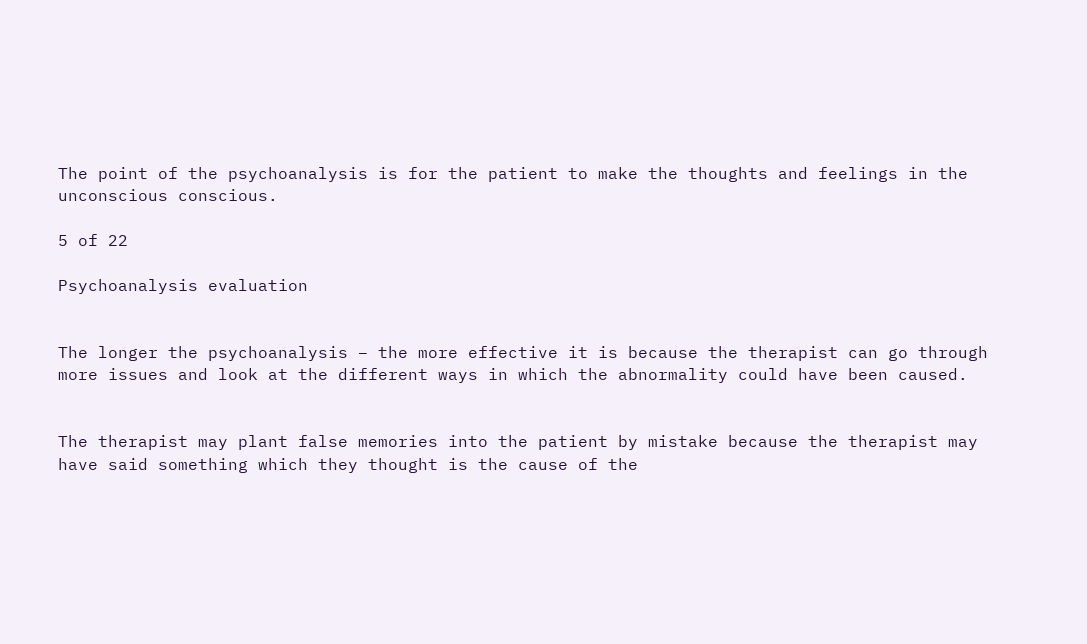The point of the psychoanalysis is for the patient to make the thoughts and feelings in the unconscious conscious.

5 of 22

Psychoanalysis evaluation


The longer the psychoanalysis – the more effective it is because the therapist can go through more issues and look at the different ways in which the abnormality could have been caused.


The therapist may plant false memories into the patient by mistake because the therapist may have said something which they thought is the cause of the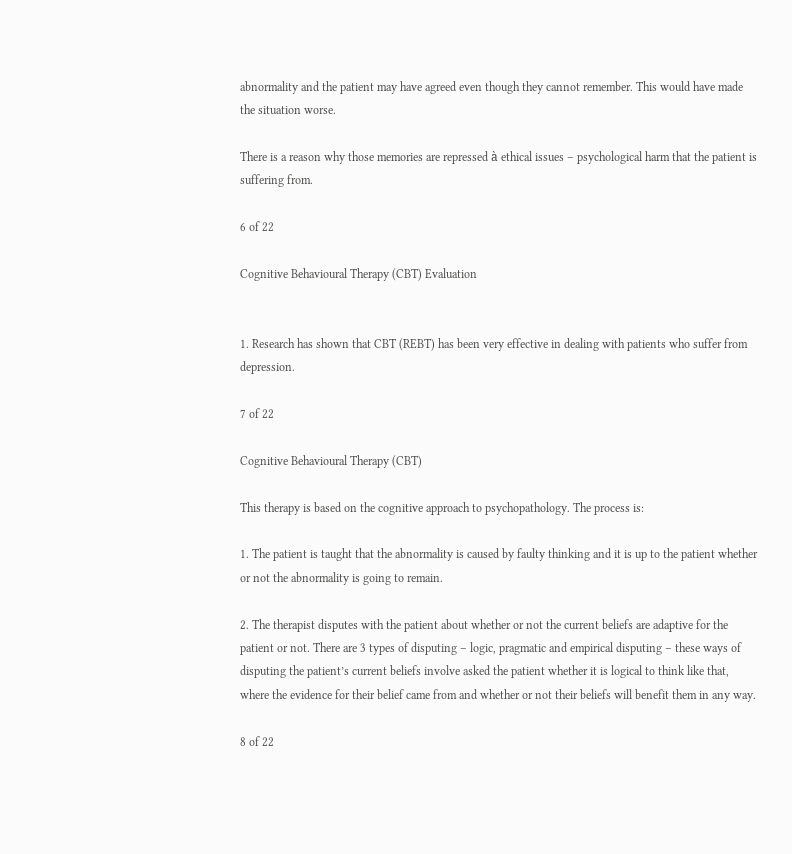abnormality and the patient may have agreed even though they cannot remember. This would have made the situation worse.

There is a reason why those memories are repressed à ethical issues – psychological harm that the patient is suffering from.

6 of 22

Cognitive Behavioural Therapy (CBT) Evaluation


1. Research has shown that CBT (REBT) has been very effective in dealing with patients who suffer from depression.

7 of 22

Cognitive Behavioural Therapy (CBT)

This therapy is based on the cognitive approach to psychopathology. The process is:

1. The patient is taught that the abnormality is caused by faulty thinking and it is up to the patient whether or not the abnormality is going to remain.

2. The therapist disputes with the patient about whether or not the current beliefs are adaptive for the patient or not. There are 3 types of disputing – logic, pragmatic and empirical disputing – these ways of disputing the patient’s current beliefs involve asked the patient whether it is logical to think like that, where the evidence for their belief came from and whether or not their beliefs will benefit them in any way.

8 of 22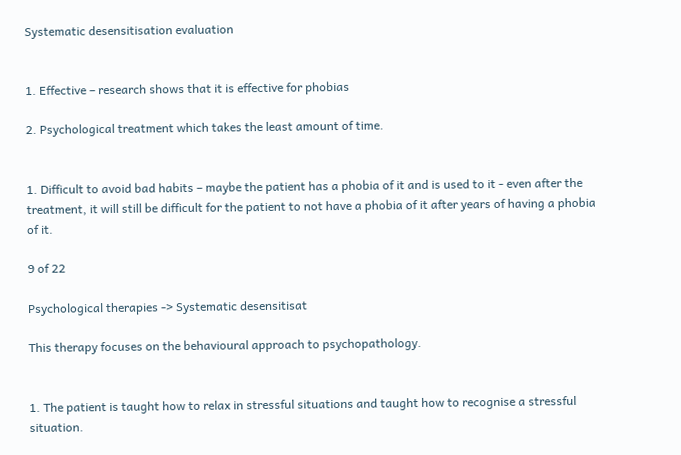Systematic desensitisation evaluation


1. Effective – research shows that it is effective for phobias

2. Psychological treatment which takes the least amount of time.


1. Difficult to avoid bad habits – maybe the patient has a phobia of it and is used to it - even after the treatment, it will still be difficult for the patient to not have a phobia of it after years of having a phobia of it.

9 of 22

Psychological therapies -> Systematic desensitisat

This therapy focuses on the behavioural approach to psychopathology.


1. The patient is taught how to relax in stressful situations and taught how to recognise a stressful situation.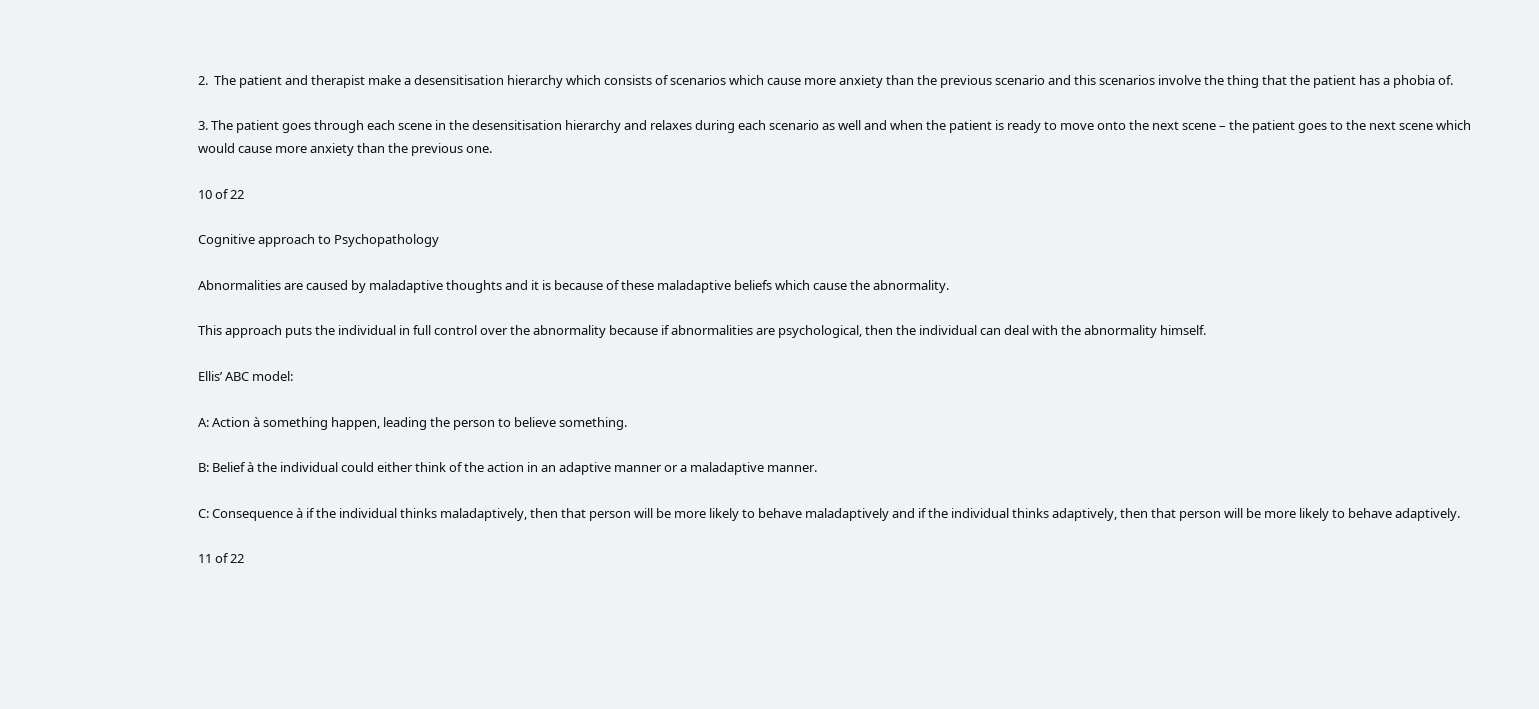2.  The patient and therapist make a desensitisation hierarchy which consists of scenarios which cause more anxiety than the previous scenario and this scenarios involve the thing that the patient has a phobia of.

3. The patient goes through each scene in the desensitisation hierarchy and relaxes during each scenario as well and when the patient is ready to move onto the next scene – the patient goes to the next scene which would cause more anxiety than the previous one.

10 of 22

Cognitive approach to Psychopathology

Abnormalities are caused by maladaptive thoughts and it is because of these maladaptive beliefs which cause the abnormality.

This approach puts the individual in full control over the abnormality because if abnormalities are psychological, then the individual can deal with the abnormality himself.

Ellis’ ABC model:

A: Action à something happen, leading the person to believe something.

B: Belief à the individual could either think of the action in an adaptive manner or a maladaptive manner.

C: Consequence à if the individual thinks maladaptively, then that person will be more likely to behave maladaptively and if the individual thinks adaptively, then that person will be more likely to behave adaptively.

11 of 22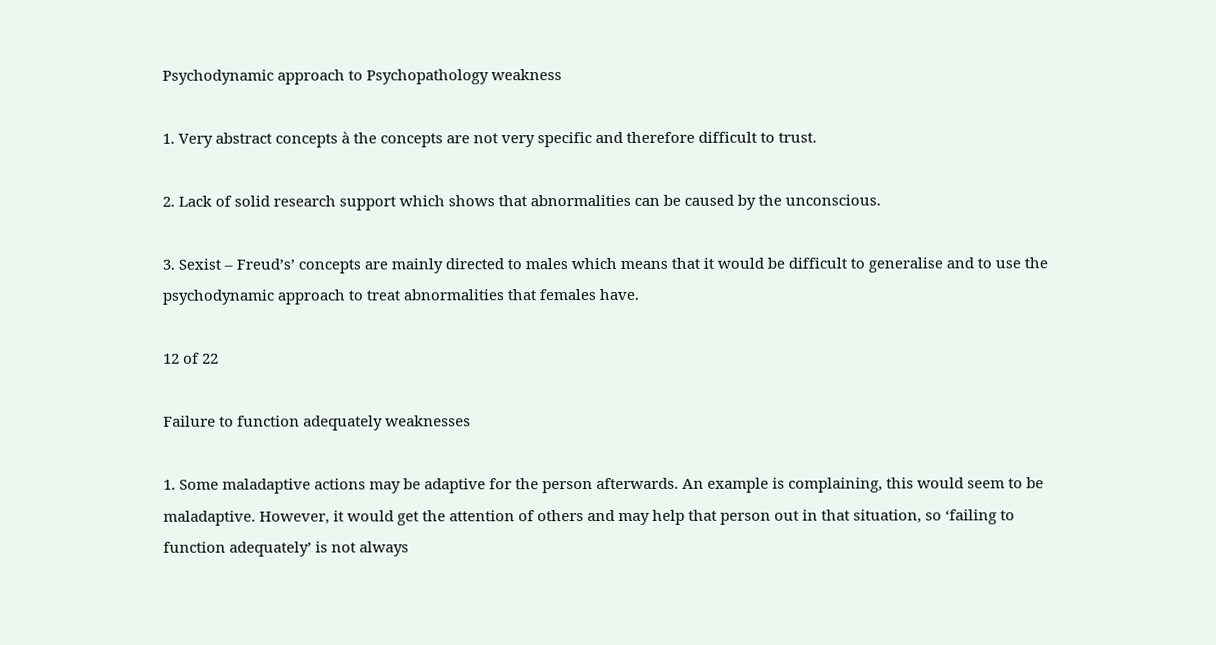Psychodynamic approach to Psychopathology weakness

1. Very abstract concepts à the concepts are not very specific and therefore difficult to trust.

2. Lack of solid research support which shows that abnormalities can be caused by the unconscious.

3. Sexist – Freud’s’ concepts are mainly directed to males which means that it would be difficult to generalise and to use the psychodynamic approach to treat abnormalities that females have.

12 of 22

Failure to function adequately weaknesses

1. Some maladaptive actions may be adaptive for the person afterwards. An example is complaining, this would seem to be maladaptive. However, it would get the attention of others and may help that person out in that situation, so ‘failing to function adequately’ is not always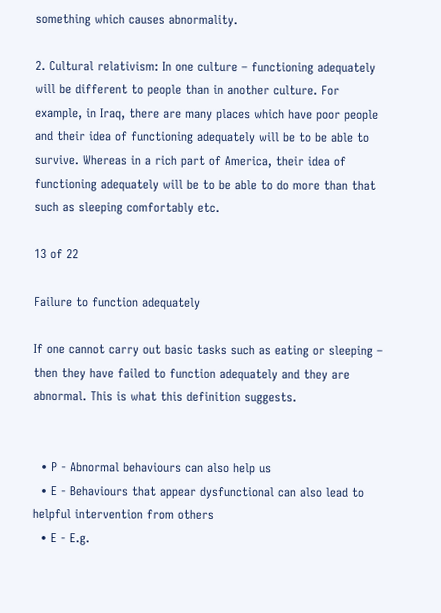something which causes abnormality.

2. Cultural relativism: In one culture – functioning adequately will be different to people than in another culture. For example, in Iraq, there are many places which have poor people and their idea of functioning adequately will be to be able to survive. Whereas in a rich part of America, their idea of functioning adequately will be to be able to do more than that such as sleeping comfortably etc.

13 of 22

Failure to function adequately

If one cannot carry out basic tasks such as eating or sleeping – then they have failed to function adequately and they are abnormal. This is what this definition suggests.


  • P - Abnormal behaviours can also help us
  • E - Behaviours that appear dysfunctional can also lead to helpful intervention from others
  • E - E.g.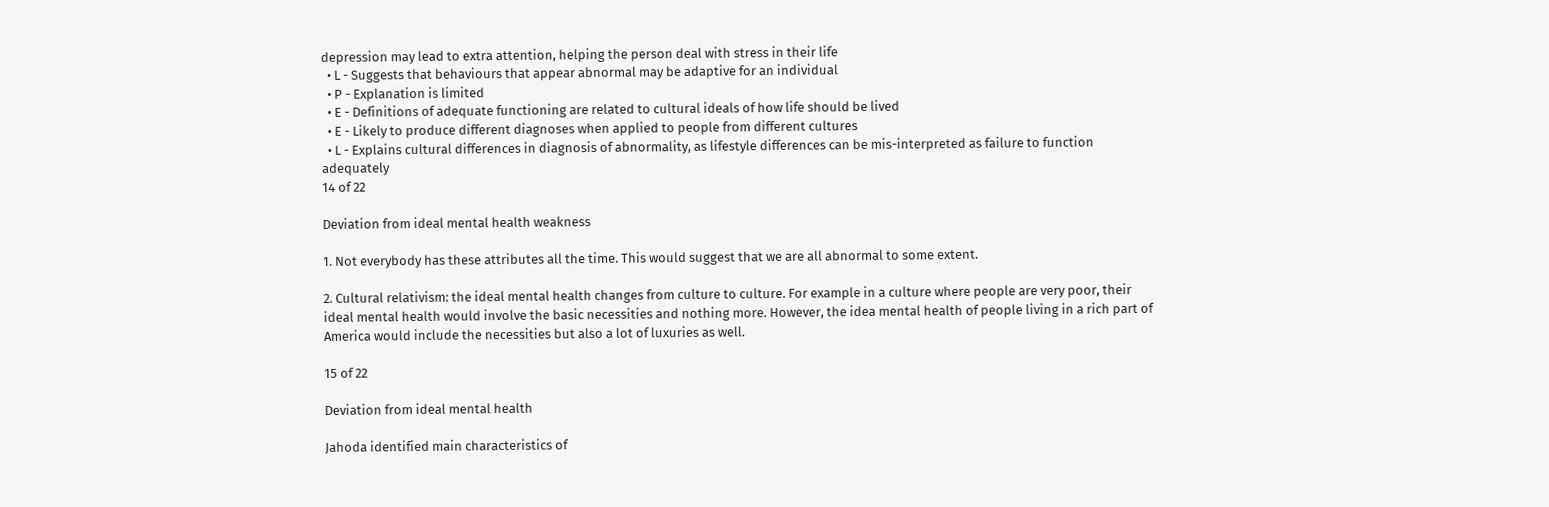depression may lead to extra attention, helping the person deal with stress in their life
  • L - Suggests that behaviours that appear abnormal may be adaptive for an individual
  • P - Explanation is limited
  • E - Definitions of adequate functioning are related to cultural ideals of how life should be lived
  • E - Likely to produce different diagnoses when applied to people from different cultures
  • L - Explains cultural differences in diagnosis of abnormality, as lifestyle differences can be mis-interpreted as failure to function adequately
14 of 22

Deviation from ideal mental health weakness

1. Not everybody has these attributes all the time. This would suggest that we are all abnormal to some extent.

2. Cultural relativism: the ideal mental health changes from culture to culture. For example in a culture where people are very poor, their ideal mental health would involve the basic necessities and nothing more. However, the idea mental health of people living in a rich part of America would include the necessities but also a lot of luxuries as well.

15 of 22

Deviation from ideal mental health

Jahoda identified main characteristics of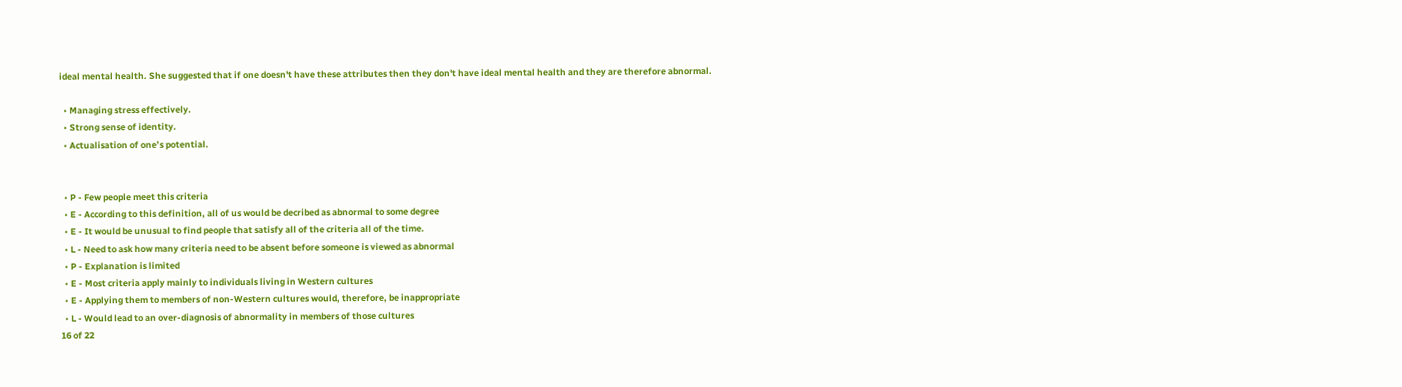ideal mental health. She suggested that if one doesn't have these attributes then they don't have ideal mental health and they are therefore abnormal.

  • Managing stress effectively.
  • Strong sense of identity.
  • Actualisation of one’s potential.


  • P - Few people meet this criteria
  • E - According to this definition, all of us would be decribed as abnormal to some degree
  • E - It would be unusual to find people that satisfy all of the criteria all of the time.
  • L - Need to ask how many criteria need to be absent before someone is viewed as abnormal
  • P - Explanation is limited
  • E - Most criteria apply mainly to individuals living in Western cultures
  • E - Applying them to members of non-Western cultures would, therefore, be inappropriate
  • L - Would lead to an over-diagnosis of abnormality in members of those cultures
16 of 22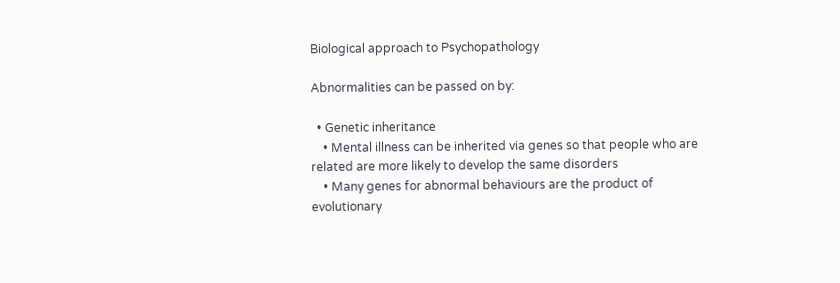Biological approach to Psychopathology

Abnormalities can be passed on by:

  • Genetic inheritance
    • Mental illness can be inherited via genes so that people who are related are more likely to develop the same disorders
    • Many genes for abnormal behaviours are the product of evolutionary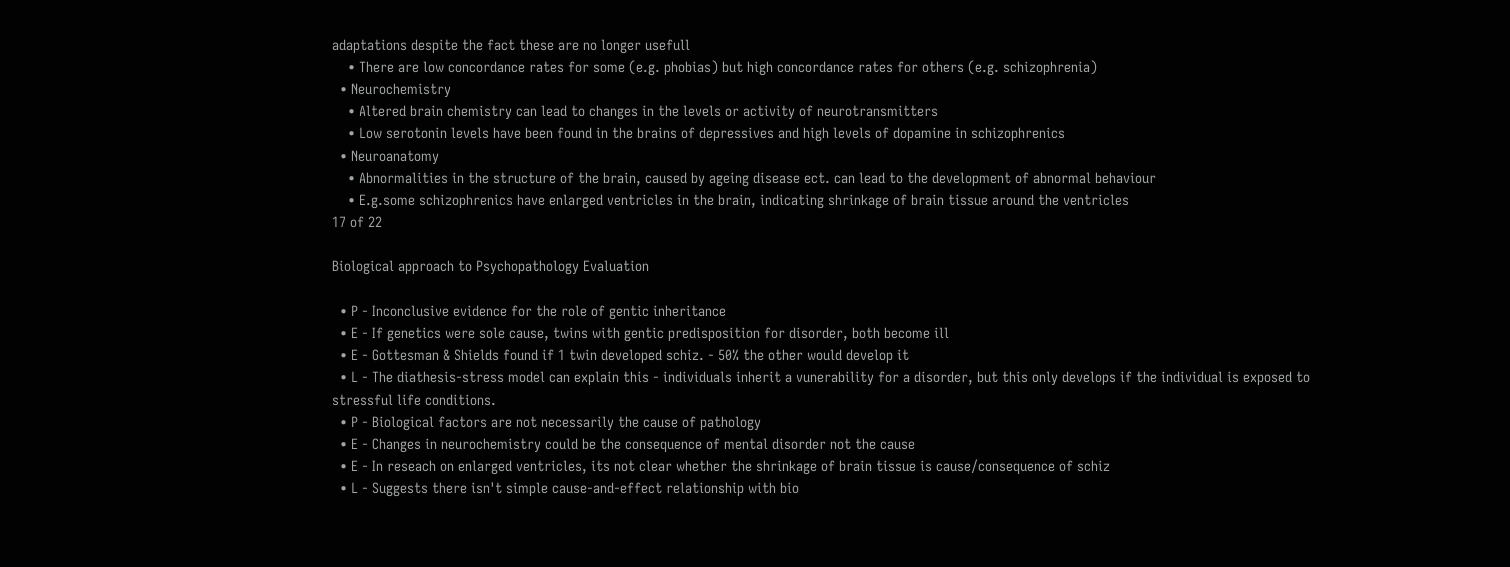adaptations despite the fact these are no longer usefull
    • There are low concordance rates for some (e.g. phobias) but high concordance rates for others (e.g. schizophrenia)
  • Neurochemistry
    • Altered brain chemistry can lead to changes in the levels or activity of neurotransmitters
    • Low serotonin levels have been found in the brains of depressives and high levels of dopamine in schizophrenics
  • Neuroanatomy
    • Abnormalities in the structure of the brain, caused by ageing disease ect. can lead to the development of abnormal behaviour
    • E.g.some schizophrenics have enlarged ventricles in the brain, indicating shrinkage of brain tissue around the ventricles
17 of 22

Biological approach to Psychopathology Evaluation

  • P - Inconclusive evidence for the role of gentic inheritance
  • E - If genetics were sole cause, twins with gentic predisposition for disorder, both become ill
  • E - Gottesman & Shields found if 1 twin developed schiz. - 50% the other would develop it
  • L - The diathesis-stress model can explain this - individuals inherit a vunerability for a disorder, but this only develops if the individual is exposed to stressful life conditions.
  • P - Biological factors are not necessarily the cause of pathology
  • E - Changes in neurochemistry could be the consequence of mental disorder not the cause
  • E - In reseach on enlarged ventricles, its not clear whether the shrinkage of brain tissue is cause/consequence of schiz
  • L - Suggests there isn't simple cause-and-effect relationship with bio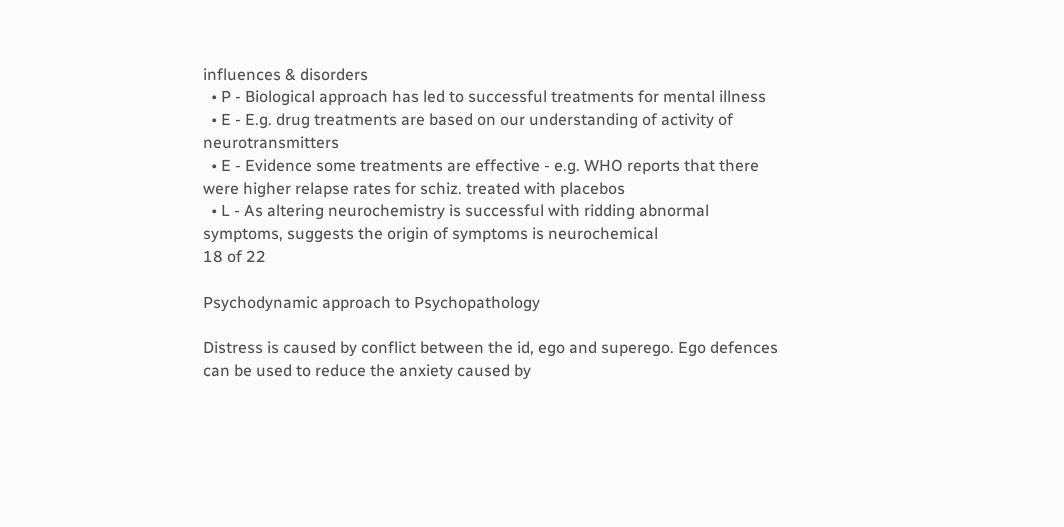influences & disorders
  • P - Biological approach has led to successful treatments for mental illness
  • E - E.g. drug treatments are based on our understanding of activity of neurotransmitters
  • E - Evidence some treatments are effective - e.g. WHO reports that there were higher relapse rates for schiz. treated with placebos
  • L - As altering neurochemistry is successful with ridding abnormal symptoms, suggests the origin of symptoms is neurochemical
18 of 22

Psychodynamic approach to Psychopathology

Distress is caused by conflict between the id, ego and superego. Ego defences can be used to reduce the anxiety caused by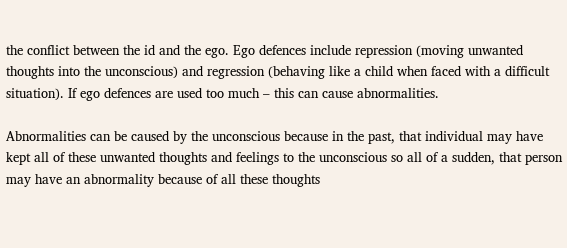the conflict between the id and the ego. Ego defences include repression (moving unwanted thoughts into the unconscious) and regression (behaving like a child when faced with a difficult situation). If ego defences are used too much – this can cause abnormalities.

Abnormalities can be caused by the unconscious because in the past, that individual may have kept all of these unwanted thoughts and feelings to the unconscious so all of a sudden, that person may have an abnormality because of all these thoughts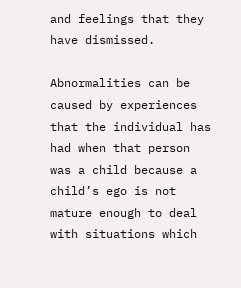and feelings that they have dismissed.

Abnormalities can be caused by experiences that the individual has had when that person was a child because a child’s ego is not mature enough to deal with situations which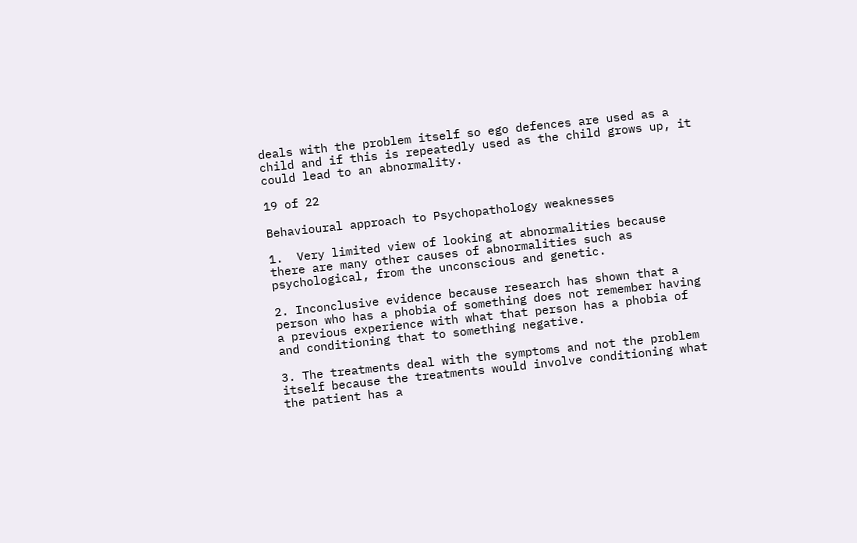deals with the problem itself so ego defences are used as a child and if this is repeatedly used as the child grows up, it could lead to an abnormality.

19 of 22

Behavioural approach to Psychopathology weaknesses

1.  Very limited view of looking at abnormalities because there are many other causes of abnormalities such as psychological, from the unconscious and genetic.

2. Inconclusive evidence because research has shown that a person who has a phobia of something does not remember having a previous experience with what that person has a phobia of and conditioning that to something negative.

3. The treatments deal with the symptoms and not the problem itself because the treatments would involve conditioning what the patient has a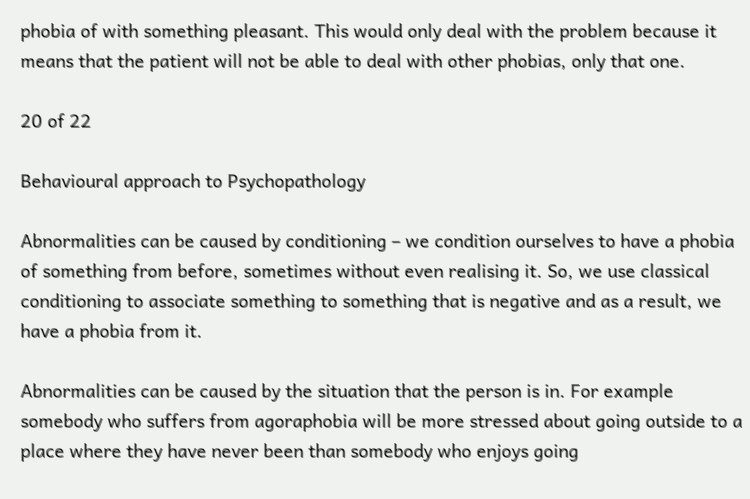phobia of with something pleasant. This would only deal with the problem because it means that the patient will not be able to deal with other phobias, only that one.

20 of 22

Behavioural approach to Psychopathology

Abnormalities can be caused by conditioning – we condition ourselves to have a phobia of something from before, sometimes without even realising it. So, we use classical conditioning to associate something to something that is negative and as a result, we have a phobia from it.

Abnormalities can be caused by the situation that the person is in. For example somebody who suffers from agoraphobia will be more stressed about going outside to a place where they have never been than somebody who enjoys going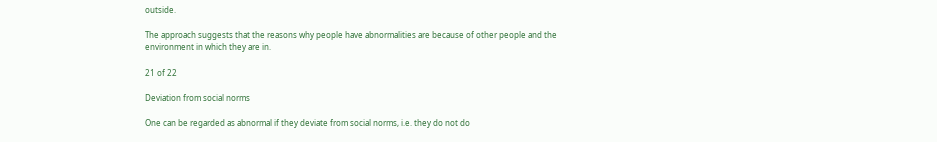outside.

The approach suggests that the reasons why people have abnormalities are because of other people and the environment in which they are in.

21 of 22

Deviation from social norms

One can be regarded as abnormal if they deviate from social norms, i.e. they do not do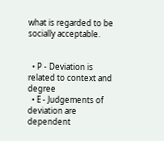what is regarded to be socially acceptable.


  • P - Deviation is related to context and degree
  • E - Judgements of deviation are dependent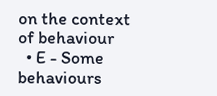on the context of behaviour
  • E - Some behaviours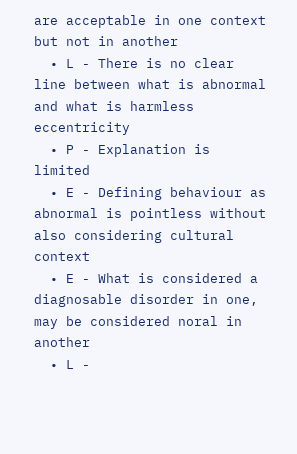are acceptable in one context but not in another
  • L - There is no clear line between what is abnormal and what is harmless eccentricity
  • P - Explanation is limited
  • E - Defining behaviour as abnormal is pointless without also considering cultural context
  • E - What is considered a diagnosable disorder in one, may be considered noral in another
  • L -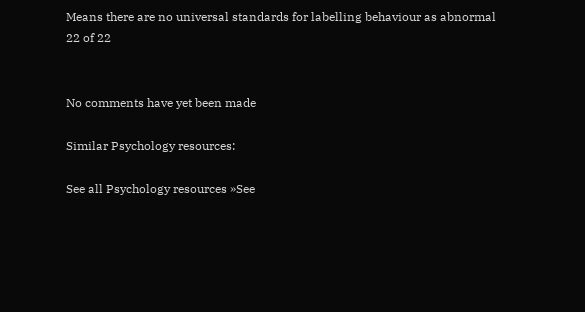Means there are no universal standards for labelling behaviour as abnormal
22 of 22


No comments have yet been made

Similar Psychology resources:

See all Psychology resources »See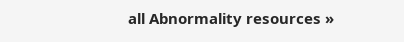all Abnormality resources »